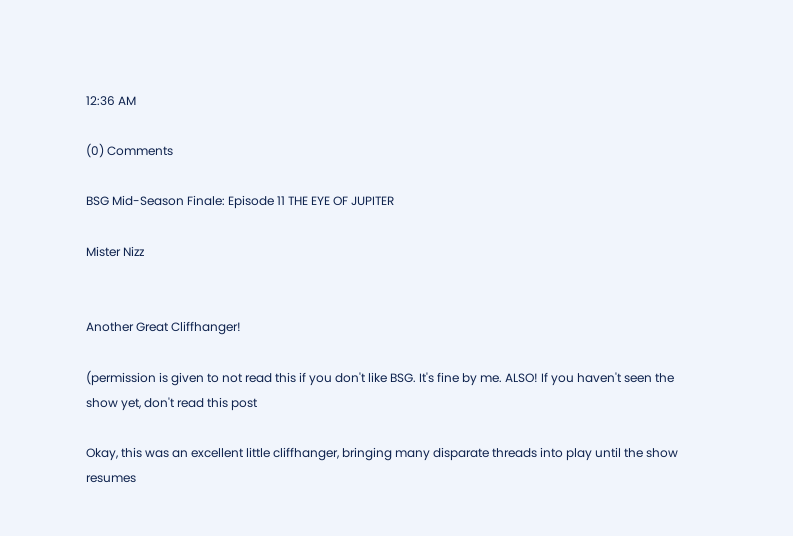12:36 AM

(0) Comments

BSG Mid-Season Finale: Episode 11 THE EYE OF JUPITER

Mister Nizz


Another Great Cliffhanger!

(permission is given to not read this if you don't like BSG. It's fine by me. ALSO! If you haven't seen the show yet, don't read this post

Okay, this was an excellent little cliffhanger, bringing many disparate threads into play until the show resumes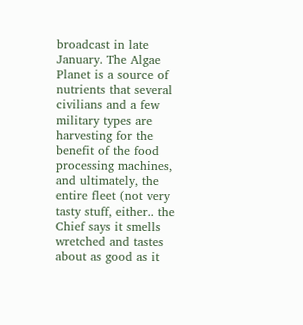broadcast in late January. The Algae Planet is a source of nutrients that several civilians and a few military types are harvesting for the benefit of the food processing machines, and ultimately, the entire fleet (not very tasty stuff, either.. the Chief says it smells wretched and tastes about as good as it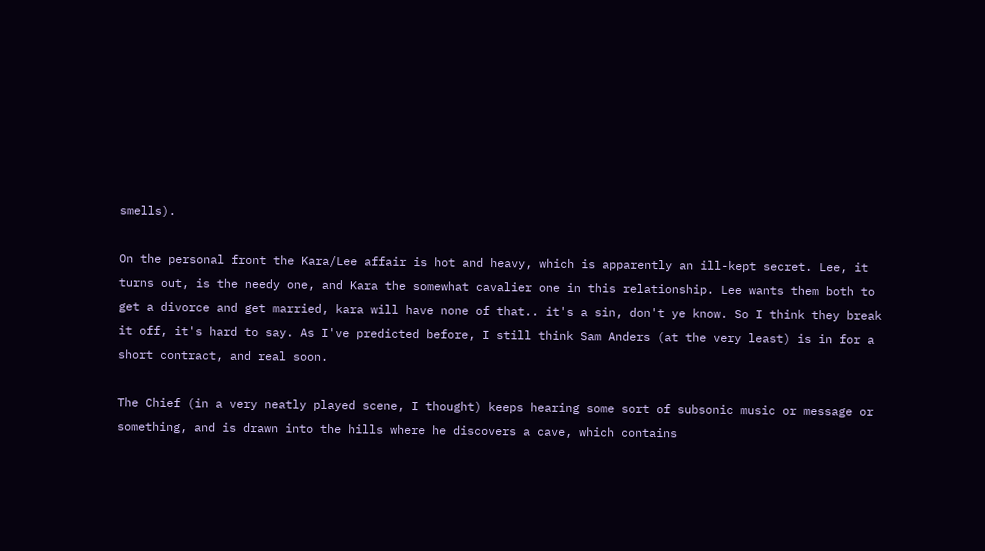smells).

On the personal front the Kara/Lee affair is hot and heavy, which is apparently an ill-kept secret. Lee, it turns out, is the needy one, and Kara the somewhat cavalier one in this relationship. Lee wants them both to get a divorce and get married, kara will have none of that.. it's a sin, don't ye know. So I think they break it off, it's hard to say. As I've predicted before, I still think Sam Anders (at the very least) is in for a short contract, and real soon.

The Chief (in a very neatly played scene, I thought) keeps hearing some sort of subsonic music or message or something, and is drawn into the hills where he discovers a cave, which contains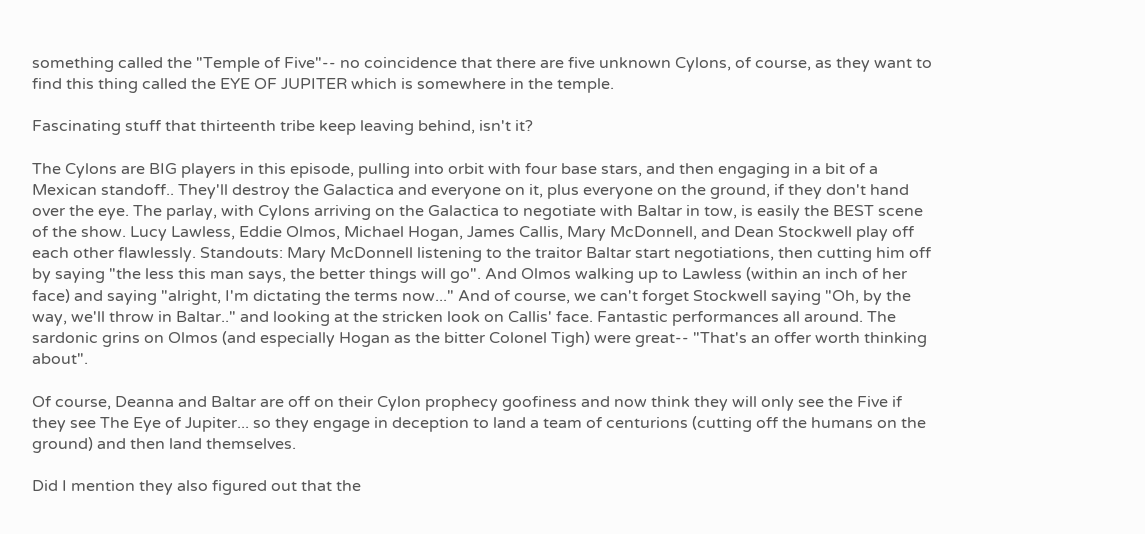something called the "Temple of Five"-- no coincidence that there are five unknown Cylons, of course, as they want to find this thing called the EYE OF JUPITER which is somewhere in the temple.

Fascinating stuff that thirteenth tribe keep leaving behind, isn't it?

The Cylons are BIG players in this episode, pulling into orbit with four base stars, and then engaging in a bit of a Mexican standoff.. They'll destroy the Galactica and everyone on it, plus everyone on the ground, if they don't hand over the eye. The parlay, with Cylons arriving on the Galactica to negotiate with Baltar in tow, is easily the BEST scene of the show. Lucy Lawless, Eddie Olmos, Michael Hogan, James Callis, Mary McDonnell, and Dean Stockwell play off each other flawlessly. Standouts: Mary McDonnell listening to the traitor Baltar start negotiations, then cutting him off by saying "the less this man says, the better things will go". And Olmos walking up to Lawless (within an inch of her face) and saying "alright, I'm dictating the terms now..." And of course, we can't forget Stockwell saying "Oh, by the way, we'll throw in Baltar.." and looking at the stricken look on Callis' face. Fantastic performances all around. The sardonic grins on Olmos (and especially Hogan as the bitter Colonel Tigh) were great-- "That's an offer worth thinking about".

Of course, Deanna and Baltar are off on their Cylon prophecy goofiness and now think they will only see the Five if they see The Eye of Jupiter... so they engage in deception to land a team of centurions (cutting off the humans on the ground) and then land themselves.

Did I mention they also figured out that the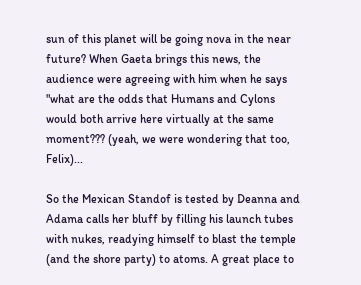sun of this planet will be going nova in the near future? When Gaeta brings this news, the audience were agreeing with him when he says "what are the odds that Humans and Cylons would both arrive here virtually at the same moment??? (yeah, we were wondering that too, Felix)...

So the Mexican Standof is tested by Deanna and Adama calls her bluff by filling his launch tubes with nukes, readying himself to blast the temple (and the shore party) to atoms. A great place to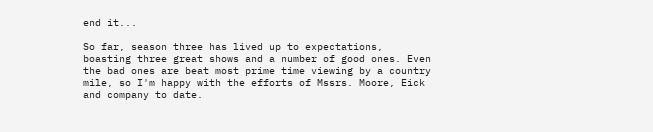end it...

So far, season three has lived up to expectations, boasting three great shows and a number of good ones. Even the bad ones are beat most prime time viewing by a country mile, so I'm happy with the efforts of Mssrs. Moore, Eick and company to date.